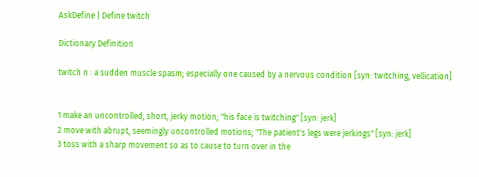AskDefine | Define twitch

Dictionary Definition

twitch n : a sudden muscle spasm; especially one caused by a nervous condition [syn: twitching, vellication]


1 make an uncontrolled, short, jerky motion; "his face is twitching" [syn: jerk]
2 move with abrupt, seemingly uncontrolled motions; "The patient's legs were jerkings" [syn: jerk]
3 toss with a sharp movement so as to cause to turn over in the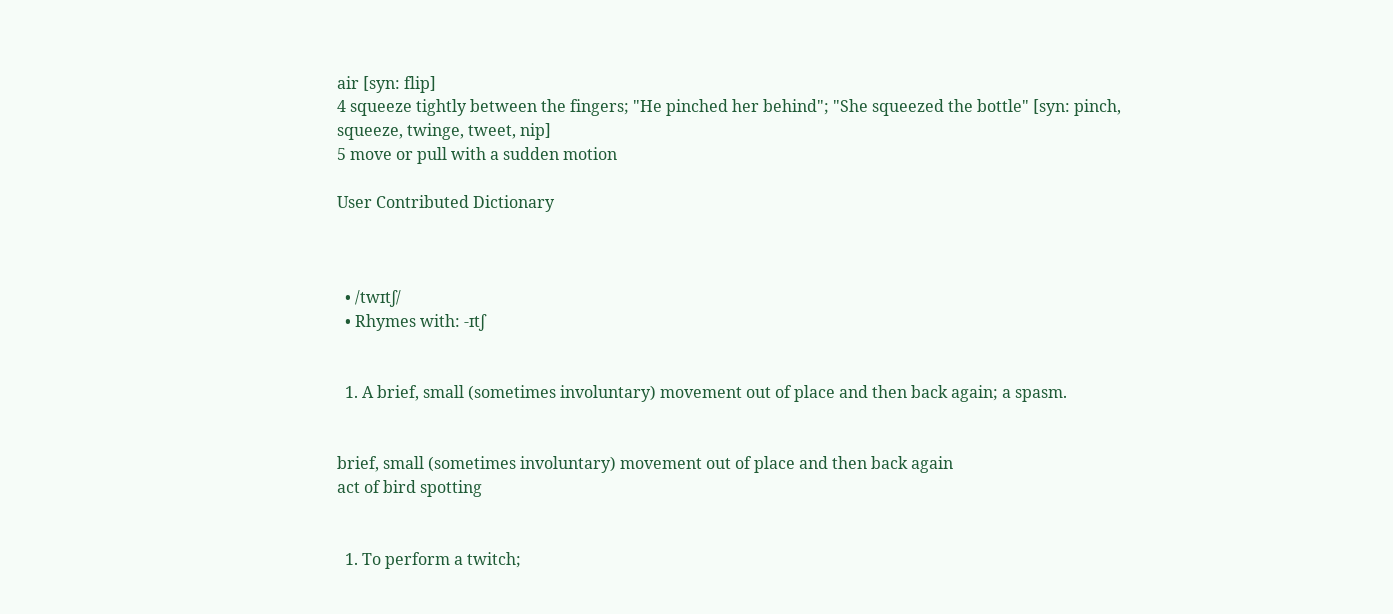air [syn: flip]
4 squeeze tightly between the fingers; "He pinched her behind"; "She squeezed the bottle" [syn: pinch, squeeze, twinge, tweet, nip]
5 move or pull with a sudden motion

User Contributed Dictionary



  • /twɪtʃ/
  • Rhymes with: -ɪtʃ


  1. A brief, small (sometimes involuntary) movement out of place and then back again; a spasm.


brief, small (sometimes involuntary) movement out of place and then back again
act of bird spotting


  1. To perform a twitch;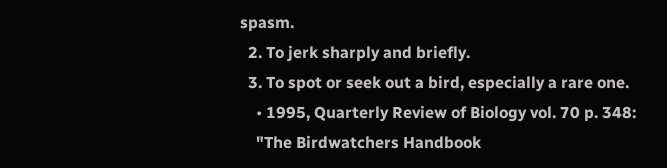spasm.
  2. To jerk sharply and briefly.
  3. To spot or seek out a bird, especially a rare one.
    • 1995, Quarterly Review of Biology vol. 70 p. 348:
    "The Birdwatchers Handbook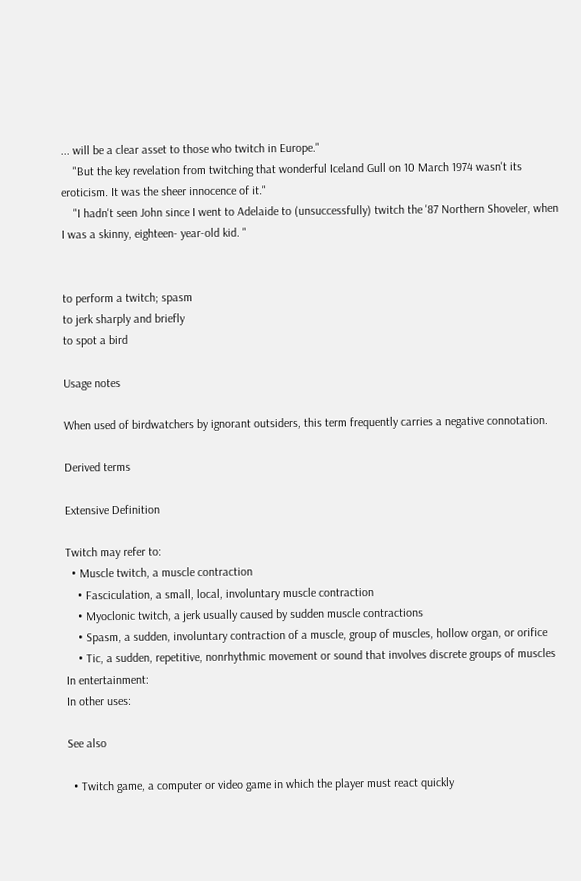... will be a clear asset to those who twitch in Europe."
    "But the key revelation from twitching that wonderful Iceland Gull on 10 March 1974 wasn't its eroticism. It was the sheer innocence of it."
    "I hadn't seen John since I went to Adelaide to (unsuccessfully) twitch the '87 Northern Shoveler, when I was a skinny, eighteen- year-old kid. "


to perform a twitch; spasm
to jerk sharply and briefly
to spot a bird

Usage notes

When used of birdwatchers by ignorant outsiders, this term frequently carries a negative connotation.

Derived terms

Extensive Definition

Twitch may refer to:
  • Muscle twitch, a muscle contraction
    • Fasciculation, a small, local, involuntary muscle contraction
    • Myoclonic twitch, a jerk usually caused by sudden muscle contractions
    • Spasm, a sudden, involuntary contraction of a muscle, group of muscles, hollow organ, or orifice
    • Tic, a sudden, repetitive, nonrhythmic movement or sound that involves discrete groups of muscles
In entertainment:
In other uses:

See also

  • Twitch game, a computer or video game in which the player must react quickly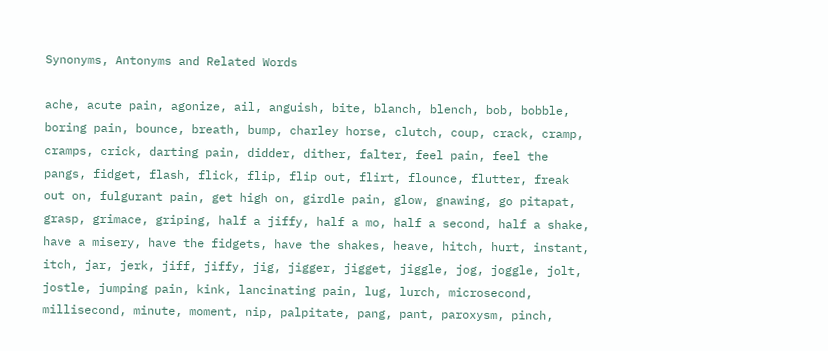Synonyms, Antonyms and Related Words

ache, acute pain, agonize, ail, anguish, bite, blanch, blench, bob, bobble, boring pain, bounce, breath, bump, charley horse, clutch, coup, crack, cramp, cramps, crick, darting pain, didder, dither, falter, feel pain, feel the pangs, fidget, flash, flick, flip, flip out, flirt, flounce, flutter, freak out on, fulgurant pain, get high on, girdle pain, glow, gnawing, go pitapat, grasp, grimace, griping, half a jiffy, half a mo, half a second, half a shake, have a misery, have the fidgets, have the shakes, heave, hitch, hurt, instant, itch, jar, jerk, jiff, jiffy, jig, jigger, jigget, jiggle, jog, joggle, jolt, jostle, jumping pain, kink, lancinating pain, lug, lurch, microsecond, millisecond, minute, moment, nip, palpitate, pang, pant, paroxysm, pinch,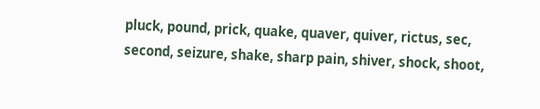pluck, pound, prick, quake, quaver, quiver, rictus, sec, second, seizure, shake, sharp pain, shiver, shock, shoot,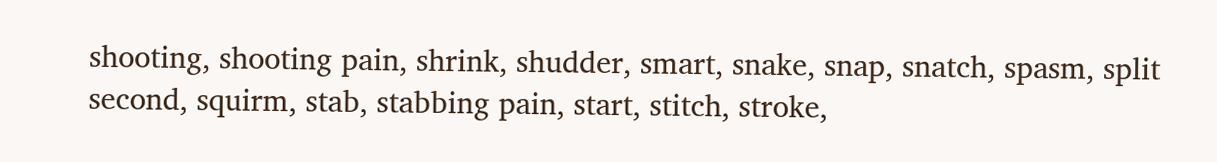shooting, shooting pain, shrink, shudder, smart, snake, snap, snatch, spasm, split second, squirm, stab, stabbing pain, start, stitch, stroke,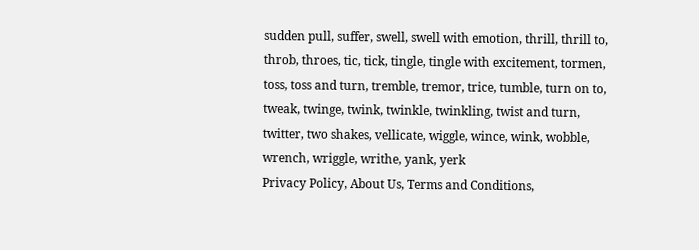sudden pull, suffer, swell, swell with emotion, thrill, thrill to, throb, throes, tic, tick, tingle, tingle with excitement, tormen, toss, toss and turn, tremble, tremor, trice, tumble, turn on to, tweak, twinge, twink, twinkle, twinkling, twist and turn, twitter, two shakes, vellicate, wiggle, wince, wink, wobble, wrench, wriggle, writhe, yank, yerk
Privacy Policy, About Us, Terms and Conditions,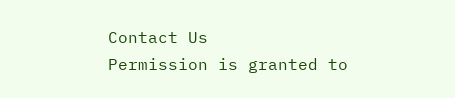Contact Us
Permission is granted to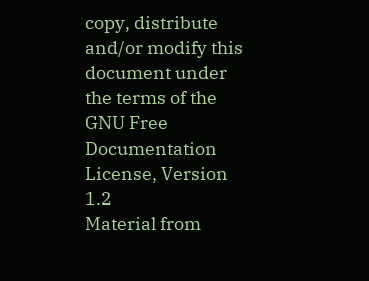copy, distribute and/or modify this document under the terms of the GNU Free Documentation License, Version 1.2
Material from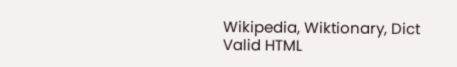Wikipedia, Wiktionary, Dict
Valid HTML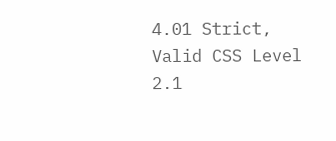4.01 Strict, Valid CSS Level 2.1